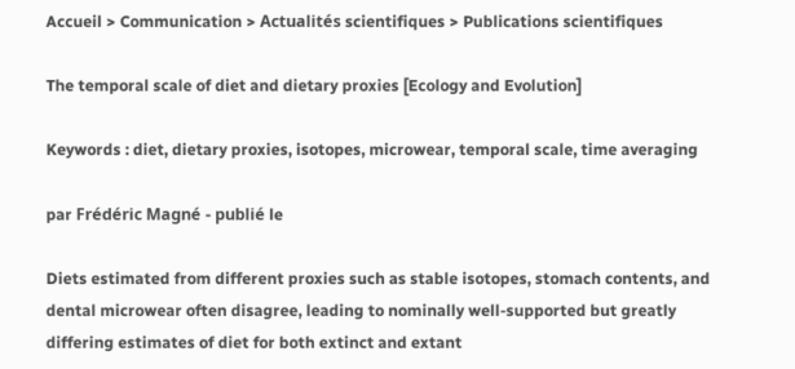Accueil > Communication > Actualités scientifiques > Publications scientifiques

The temporal scale of diet and dietary proxies [Ecology and Evolution]

Keywords : diet, dietary proxies, isotopes, microwear, temporal scale, time averaging

par Frédéric Magné - publié le

Diets estimated from different proxies such as stable isotopes, stomach contents, and dental microwear often disagree, leading to nominally well-supported but greatly differing estimates of diet for both extinct and extant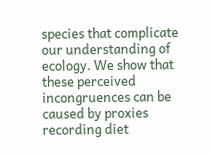species that complicate our understanding of ecology. We show that these perceived incongruences can be caused by proxies recording diet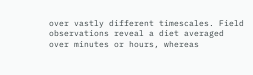over vastly different timescales. Field observations reveal a diet averaged over minutes or hours, whereas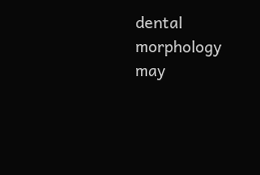dental morphology may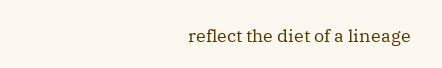reflect the diet of a lineage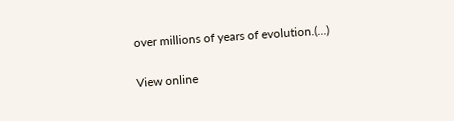over millions of years of evolution.(...)

View online